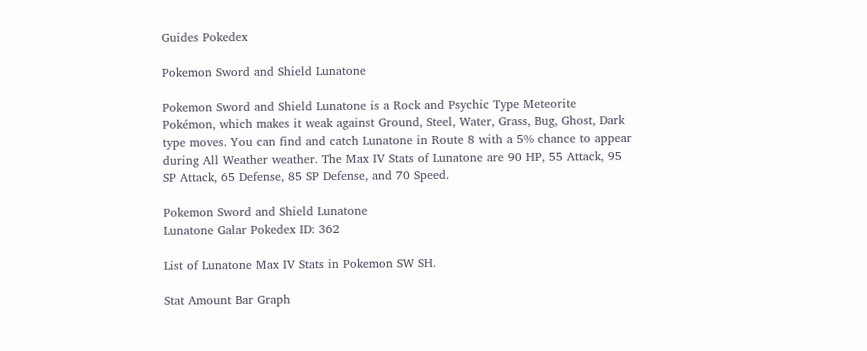Guides Pokedex

Pokemon Sword and Shield Lunatone

Pokemon Sword and Shield Lunatone is a Rock and Psychic Type Meteorite Pokémon, which makes it weak against Ground, Steel, Water, Grass, Bug, Ghost, Dark type moves. You can find and catch Lunatone in Route 8 with a 5% chance to appear during All Weather weather. The Max IV Stats of Lunatone are 90 HP, 55 Attack, 95 SP Attack, 65 Defense, 85 SP Defense, and 70 Speed.

Pokemon Sword and Shield Lunatone
Lunatone Galar Pokedex ID: 362

List of Lunatone Max IV Stats in Pokemon SW SH.

Stat Amount Bar Graph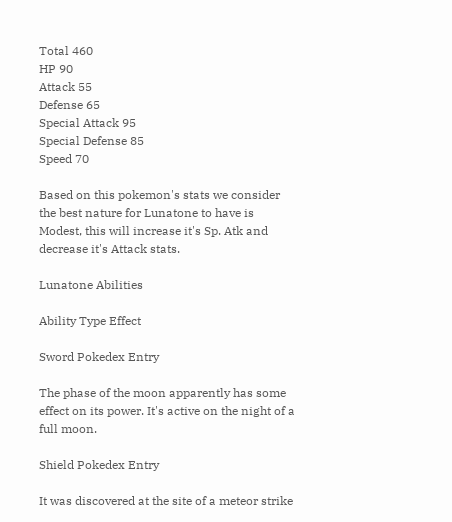Total 460
HP 90
Attack 55
Defense 65
Special Attack 95
Special Defense 85
Speed 70

Based on this pokemon's stats we consider the best nature for Lunatone to have is Modest, this will increase it's Sp. Atk and decrease it's Attack stats.

Lunatone Abilities

Ability Type Effect

Sword Pokedex Entry

The phase of the moon apparently has some effect on its power. It's active on the night of a full moon.

Shield Pokedex Entry

It was discovered at the site of a meteor strike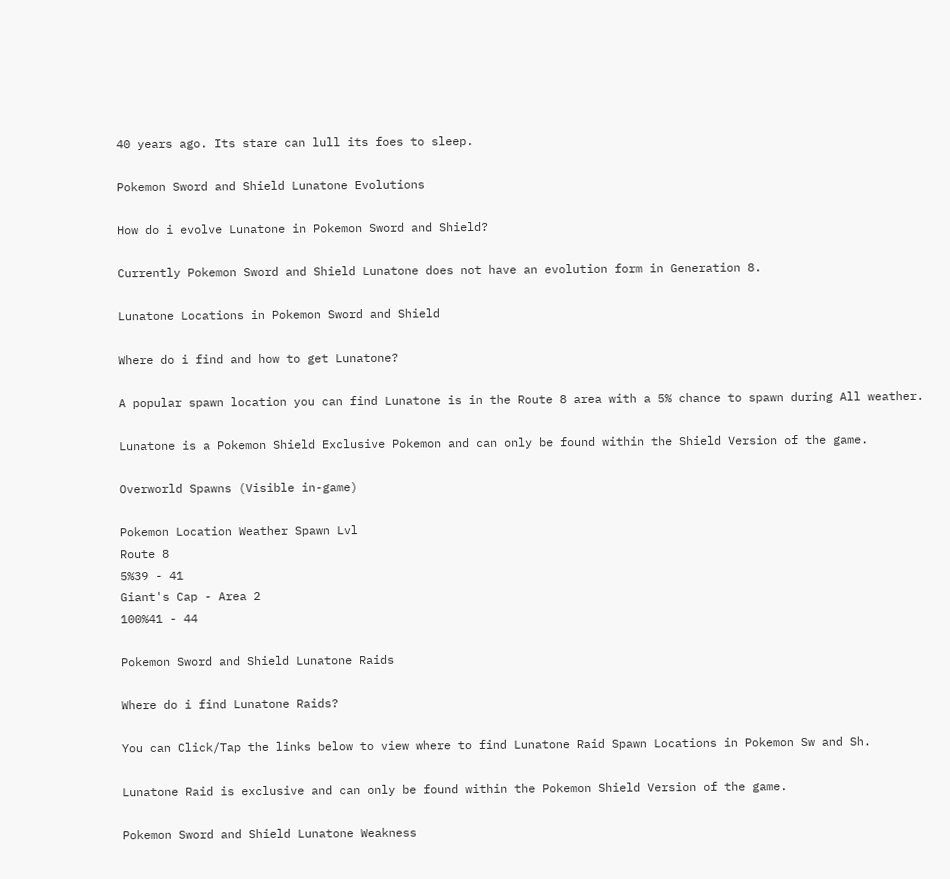40 years ago. Its stare can lull its foes to sleep.

Pokemon Sword and Shield Lunatone Evolutions

How do i evolve Lunatone in Pokemon Sword and Shield?

Currently Pokemon Sword and Shield Lunatone does not have an evolution form in Generation 8.

Lunatone Locations in Pokemon Sword and Shield

Where do i find and how to get Lunatone?

A popular spawn location you can find Lunatone is in the Route 8 area with a 5% chance to spawn during All weather.

Lunatone is a Pokemon Shield Exclusive Pokemon and can only be found within the Shield Version of the game.

Overworld Spawns (Visible in-game)

Pokemon Location Weather Spawn Lvl
Route 8
5%39 - 41
Giant's Cap - Area 2
100%41 - 44

Pokemon Sword and Shield Lunatone Raids

Where do i find Lunatone Raids?

You can Click/Tap the links below to view where to find Lunatone Raid Spawn Locations in Pokemon Sw and Sh.

Lunatone Raid is exclusive and can only be found within the Pokemon Shield Version of the game.

Pokemon Sword and Shield Lunatone Weakness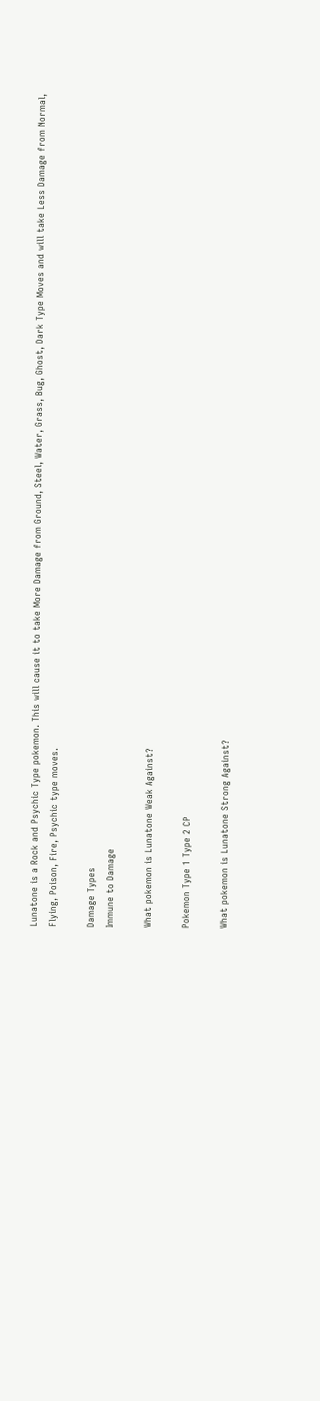Lunatone is a Rock and Psychic Type pokemon. This will cause it to take More Damage from Ground, Steel, Water, Grass, Bug, Ghost, Dark Type Moves and will take Less Damage from Normal, Flying, Poison, Fire, Psychic type moves.

Damage Types
Immune to Damage

What pokemon is Lunatone Weak Against?

Pokemon Type 1 Type 2 CP

What pokemon is Lunatone Strong Against?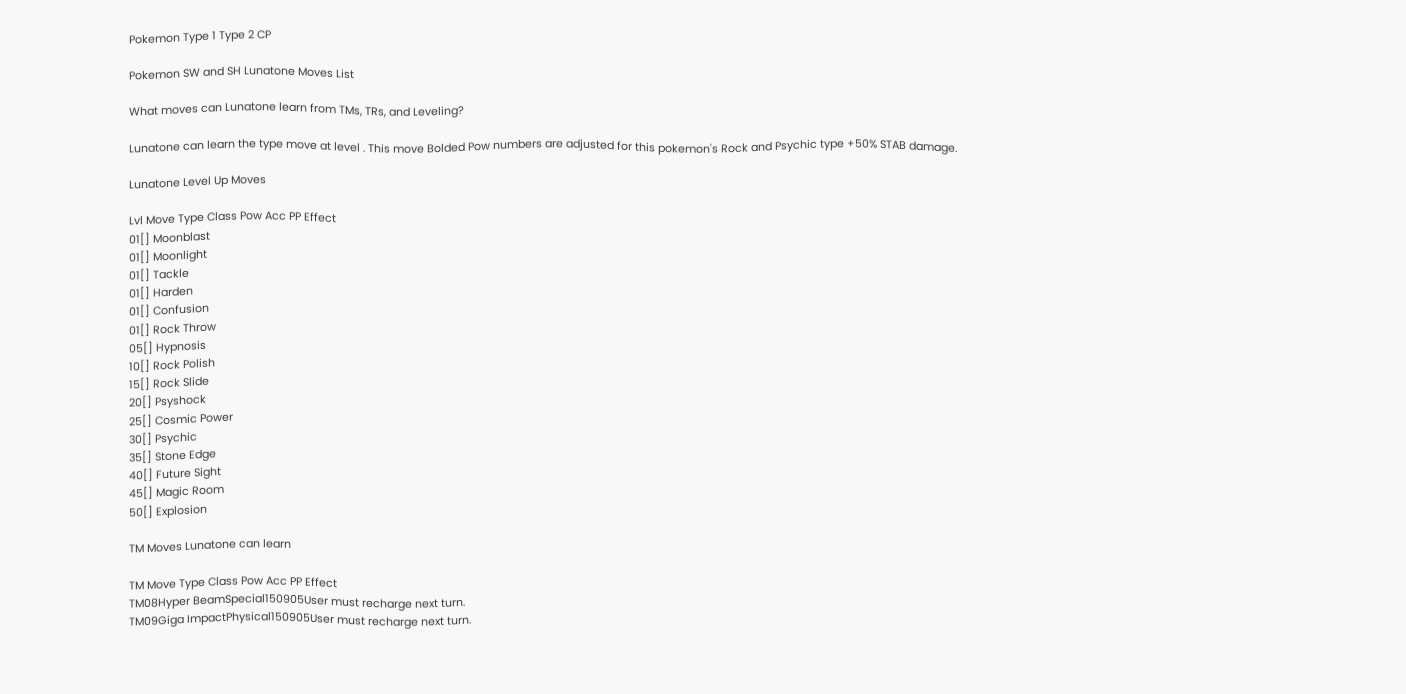Pokemon Type 1 Type 2 CP

Pokemon SW and SH Lunatone Moves List

What moves can Lunatone learn from TMs, TRs, and Leveling?

Lunatone can learn the type move at level . This move Bolded Pow numbers are adjusted for this pokemon's Rock and Psychic type +50% STAB damage.

Lunatone Level Up Moves

Lvl Move Type Class Pow Acc PP Effect
01[] Moonblast
01[] Moonlight
01[] Tackle
01[] Harden
01[] Confusion
01[] Rock Throw
05[] Hypnosis
10[] Rock Polish
15[] Rock Slide
20[] Psyshock
25[] Cosmic Power
30[] Psychic
35[] Stone Edge
40[] Future Sight
45[] Magic Room
50[] Explosion

TM Moves Lunatone can learn

TM Move Type Class Pow Acc PP Effect
TM08Hyper BeamSpecial150905User must recharge next turn.
TM09Giga ImpactPhysical150905User must recharge next turn.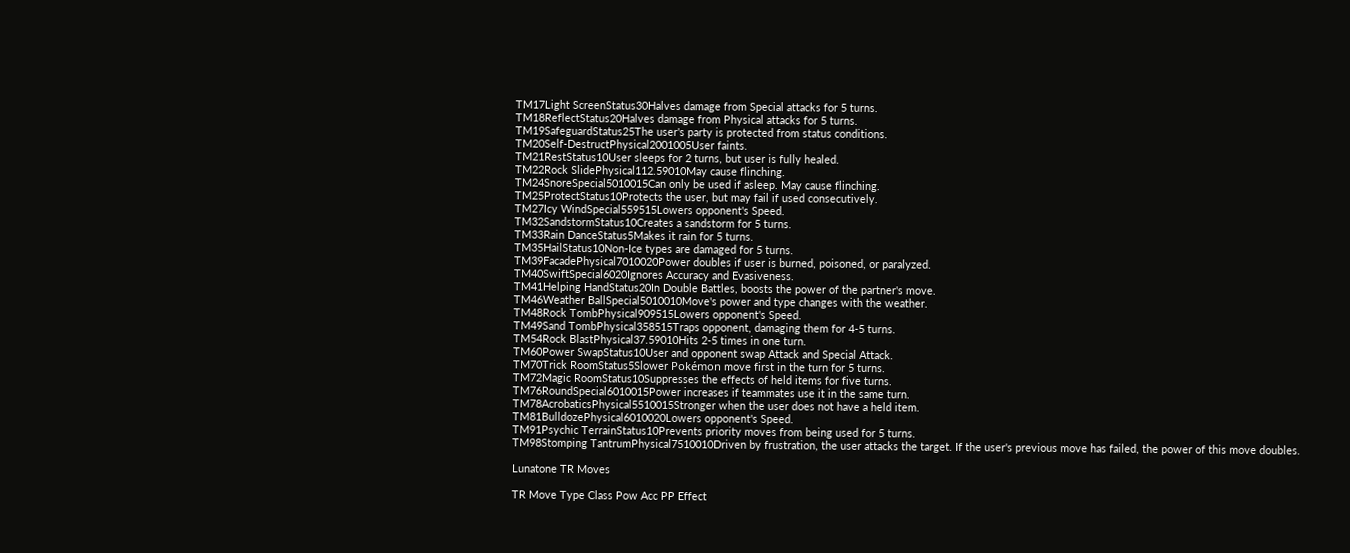TM17Light ScreenStatus30Halves damage from Special attacks for 5 turns.
TM18ReflectStatus20Halves damage from Physical attacks for 5 turns.
TM19SafeguardStatus25The user's party is protected from status conditions.
TM20Self-DestructPhysical2001005User faints.
TM21RestStatus10User sleeps for 2 turns, but user is fully healed.
TM22Rock SlidePhysical112.59010May cause flinching.
TM24SnoreSpecial5010015Can only be used if asleep. May cause flinching.
TM25ProtectStatus10Protects the user, but may fail if used consecutively.
TM27Icy WindSpecial559515Lowers opponent's Speed.
TM32SandstormStatus10Creates a sandstorm for 5 turns.
TM33Rain DanceStatus5Makes it rain for 5 turns.
TM35HailStatus10Non-Ice types are damaged for 5 turns.
TM39FacadePhysical7010020Power doubles if user is burned, poisoned, or paralyzed.
TM40SwiftSpecial6020Ignores Accuracy and Evasiveness.
TM41Helping HandStatus20In Double Battles, boosts the power of the partner's move.
TM46Weather BallSpecial5010010Move's power and type changes with the weather.
TM48Rock TombPhysical909515Lowers opponent's Speed.
TM49Sand TombPhysical358515Traps opponent, damaging them for 4-5 turns.
TM54Rock BlastPhysical37.59010Hits 2-5 times in one turn.
TM60Power SwapStatus10User and opponent swap Attack and Special Attack.
TM70Trick RoomStatus5Slower Pokémon move first in the turn for 5 turns.
TM72Magic RoomStatus10Suppresses the effects of held items for five turns.
TM76RoundSpecial6010015Power increases if teammates use it in the same turn.
TM78AcrobaticsPhysical5510015Stronger when the user does not have a held item.
TM81BulldozePhysical6010020Lowers opponent's Speed.
TM91Psychic TerrainStatus10Prevents priority moves from being used for 5 turns.
TM98Stomping TantrumPhysical7510010Driven by frustration, the user attacks the target. If the user's previous move has failed, the power of this move doubles.

Lunatone TR Moves

TR Move Type Class Pow Acc PP Effect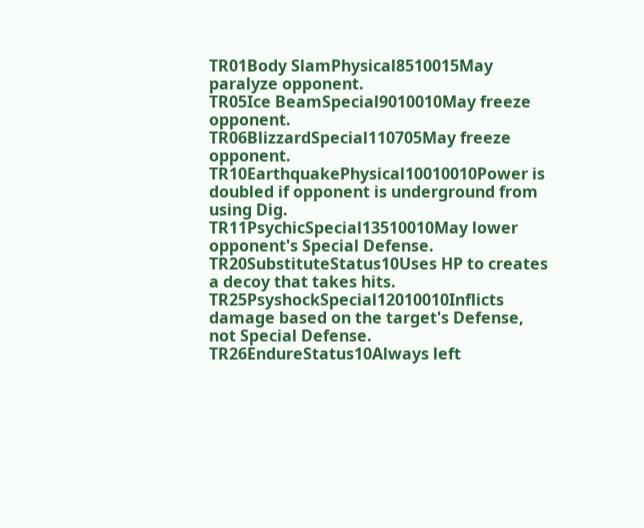TR01Body SlamPhysical8510015May paralyze opponent.
TR05Ice BeamSpecial9010010May freeze opponent.
TR06BlizzardSpecial110705May freeze opponent.
TR10EarthquakePhysical10010010Power is doubled if opponent is underground from using Dig.
TR11PsychicSpecial13510010May lower opponent's Special Defense.
TR20SubstituteStatus10Uses HP to creates a decoy that takes hits.
TR25PsyshockSpecial12010010Inflicts damage based on the target's Defense, not Special Defense.
TR26EndureStatus10Always left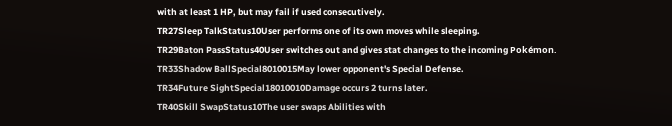with at least 1 HP, but may fail if used consecutively.
TR27Sleep TalkStatus10User performs one of its own moves while sleeping.
TR29Baton PassStatus40User switches out and gives stat changes to the incoming Pokémon.
TR33Shadow BallSpecial8010015May lower opponent's Special Defense.
TR34Future SightSpecial18010010Damage occurs 2 turns later.
TR40Skill SwapStatus10The user swaps Abilities with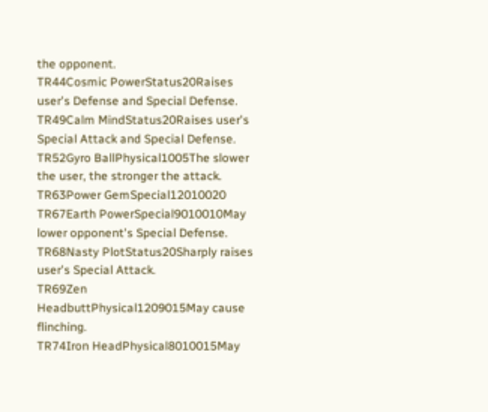the opponent.
TR44Cosmic PowerStatus20Raises user's Defense and Special Defense.
TR49Calm MindStatus20Raises user's Special Attack and Special Defense.
TR52Gyro BallPhysical1005The slower the user, the stronger the attack.
TR63Power GemSpecial12010020
TR67Earth PowerSpecial9010010May lower opponent's Special Defense.
TR68Nasty PlotStatus20Sharply raises user's Special Attack.
TR69Zen HeadbuttPhysical1209015May cause flinching.
TR74Iron HeadPhysical8010015May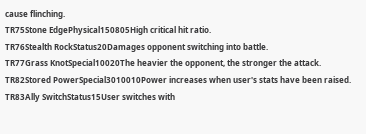cause flinching.
TR75Stone EdgePhysical150805High critical hit ratio.
TR76Stealth RockStatus20Damages opponent switching into battle.
TR77Grass KnotSpecial10020The heavier the opponent, the stronger the attack.
TR82Stored PowerSpecial3010010Power increases when user's stats have been raised.
TR83Ally SwitchStatus15User switches with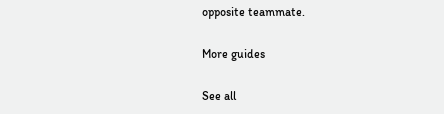opposite teammate.

More guides

See all